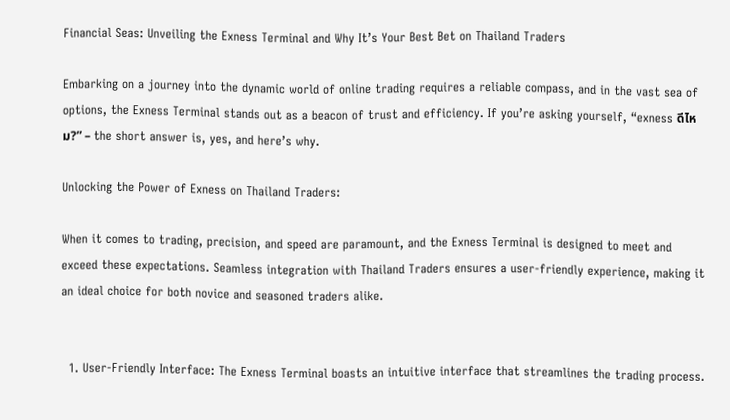Financial Seas: Unveiling the Exness Terminal and Why It’s Your Best Bet on Thailand Traders

Embarking on a journey into the dynamic world of online trading requires a reliable compass, and in the vast sea of options, the Exness Terminal stands out as a beacon of trust and efficiency. If you’re asking yourself, “exness ดีไหม?” – the short answer is, yes, and here’s why.

Unlocking the Power of Exness on Thailand Traders:

When it comes to trading, precision, and speed are paramount, and the Exness Terminal is designed to meet and exceed these expectations. Seamless integration with Thailand Traders ensures a user-friendly experience, making it an ideal choice for both novice and seasoned traders alike.


  1. User-Friendly Interface: The Exness Terminal boasts an intuitive interface that streamlines the trading process.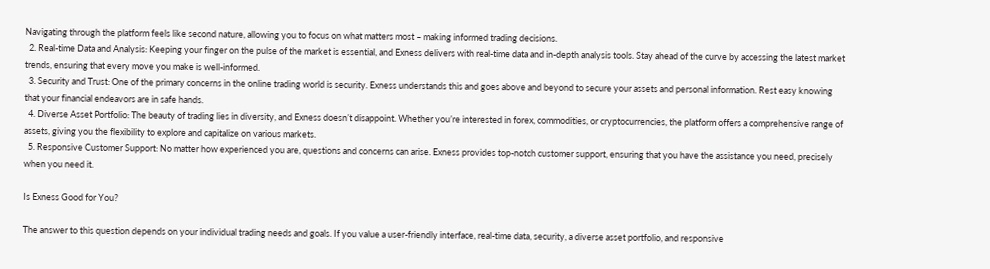Navigating through the platform feels like second nature, allowing you to focus on what matters most – making informed trading decisions.
  2. Real-time Data and Analysis: Keeping your finger on the pulse of the market is essential, and Exness delivers with real-time data and in-depth analysis tools. Stay ahead of the curve by accessing the latest market trends, ensuring that every move you make is well-informed.
  3. Security and Trust: One of the primary concerns in the online trading world is security. Exness understands this and goes above and beyond to secure your assets and personal information. Rest easy knowing that your financial endeavors are in safe hands.
  4. Diverse Asset Portfolio: The beauty of trading lies in diversity, and Exness doesn’t disappoint. Whether you’re interested in forex, commodities, or cryptocurrencies, the platform offers a comprehensive range of assets, giving you the flexibility to explore and capitalize on various markets.
  5. Responsive Customer Support: No matter how experienced you are, questions and concerns can arise. Exness provides top-notch customer support, ensuring that you have the assistance you need, precisely when you need it.

Is Exness Good for You?

The answer to this question depends on your individual trading needs and goals. If you value a user-friendly interface, real-time data, security, a diverse asset portfolio, and responsive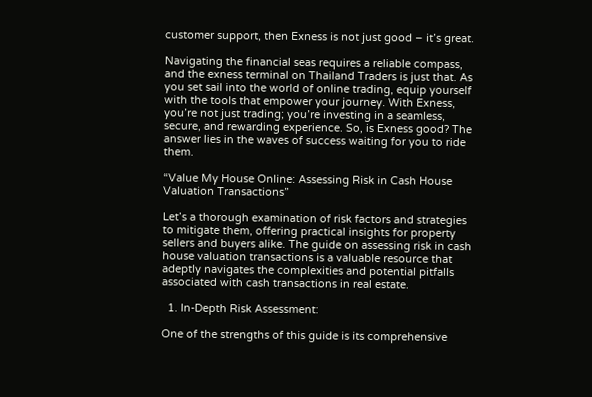customer support, then Exness is not just good – it’s great.

Navigating the financial seas requires a reliable compass, and the exness terminal on Thailand Traders is just that. As you set sail into the world of online trading, equip yourself with the tools that empower your journey. With Exness, you’re not just trading; you’re investing in a seamless, secure, and rewarding experience. So, is Exness good? The answer lies in the waves of success waiting for you to ride them.

“Value My House Online: Assessing Risk in Cash House Valuation Transactions”

Let’s a thorough examination of risk factors and strategies to mitigate them, offering practical insights for property sellers and buyers alike. The guide on assessing risk in cash house valuation transactions is a valuable resource that adeptly navigates the complexities and potential pitfalls associated with cash transactions in real estate.

  1. In-Depth Risk Assessment:

One of the strengths of this guide is its comprehensive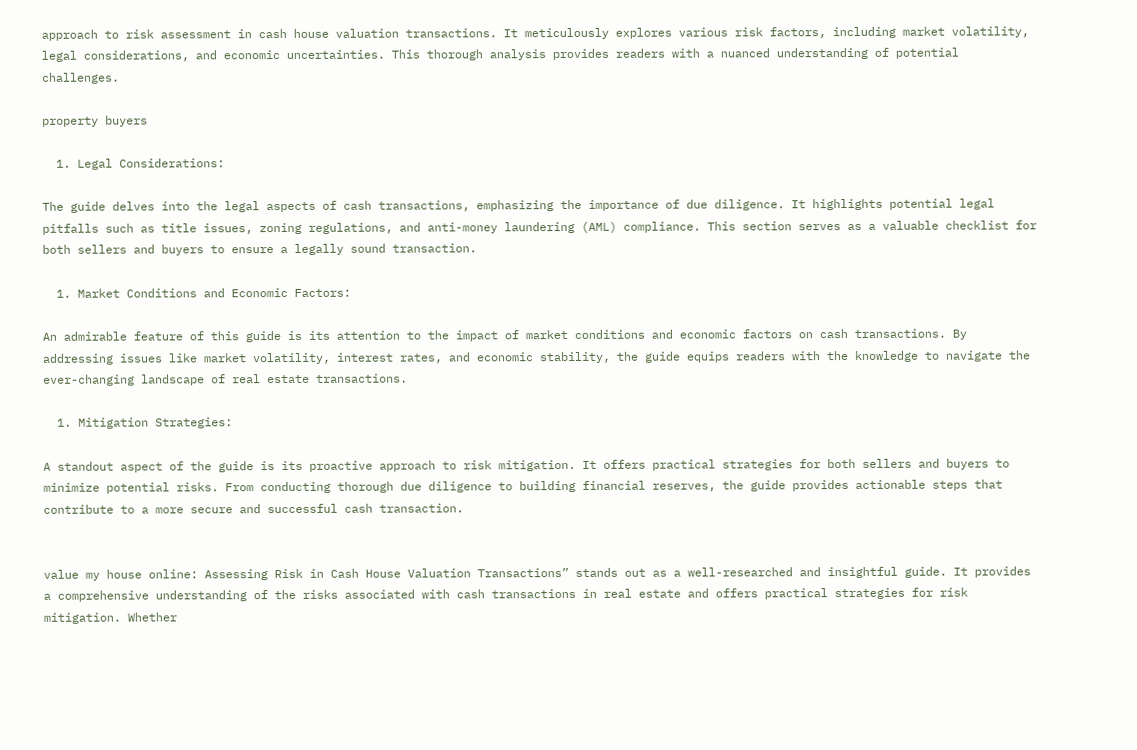approach to risk assessment in cash house valuation transactions. It meticulously explores various risk factors, including market volatility, legal considerations, and economic uncertainties. This thorough analysis provides readers with a nuanced understanding of potential challenges.

property buyers

  1. Legal Considerations:

The guide delves into the legal aspects of cash transactions, emphasizing the importance of due diligence. It highlights potential legal pitfalls such as title issues, zoning regulations, and anti-money laundering (AML) compliance. This section serves as a valuable checklist for both sellers and buyers to ensure a legally sound transaction.

  1. Market Conditions and Economic Factors:

An admirable feature of this guide is its attention to the impact of market conditions and economic factors on cash transactions. By addressing issues like market volatility, interest rates, and economic stability, the guide equips readers with the knowledge to navigate the ever-changing landscape of real estate transactions.

  1. Mitigation Strategies:

A standout aspect of the guide is its proactive approach to risk mitigation. It offers practical strategies for both sellers and buyers to minimize potential risks. From conducting thorough due diligence to building financial reserves, the guide provides actionable steps that contribute to a more secure and successful cash transaction.


value my house online: Assessing Risk in Cash House Valuation Transactions” stands out as a well-researched and insightful guide. It provides a comprehensive understanding of the risks associated with cash transactions in real estate and offers practical strategies for risk mitigation. Whether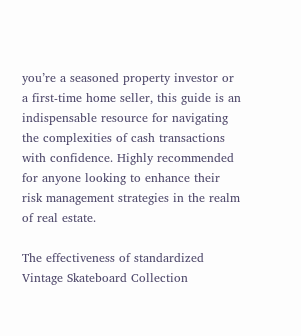you’re a seasoned property investor or a first-time home seller, this guide is an indispensable resource for navigating the complexities of cash transactions with confidence. Highly recommended for anyone looking to enhance their risk management strategies in the realm of real estate.

The effectiveness of standardized Vintage Skateboard Collection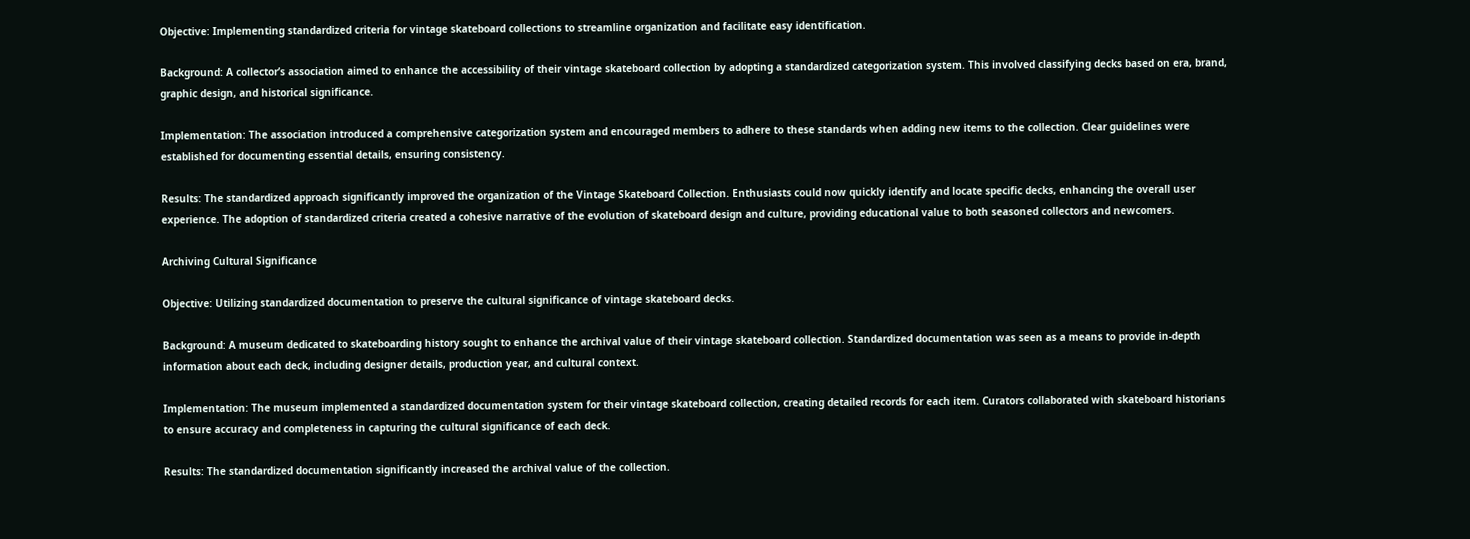Objective: Implementing standardized criteria for vintage skateboard collections to streamline organization and facilitate easy identification.

Background: A collector’s association aimed to enhance the accessibility of their vintage skateboard collection by adopting a standardized categorization system. This involved classifying decks based on era, brand, graphic design, and historical significance.

Implementation: The association introduced a comprehensive categorization system and encouraged members to adhere to these standards when adding new items to the collection. Clear guidelines were established for documenting essential details, ensuring consistency.

Results: The standardized approach significantly improved the organization of the Vintage Skateboard Collection. Enthusiasts could now quickly identify and locate specific decks, enhancing the overall user experience. The adoption of standardized criteria created a cohesive narrative of the evolution of skateboard design and culture, providing educational value to both seasoned collectors and newcomers.

Archiving Cultural Significance

Objective: Utilizing standardized documentation to preserve the cultural significance of vintage skateboard decks.

Background: A museum dedicated to skateboarding history sought to enhance the archival value of their vintage skateboard collection. Standardized documentation was seen as a means to provide in-depth information about each deck, including designer details, production year, and cultural context.

Implementation: The museum implemented a standardized documentation system for their vintage skateboard collection, creating detailed records for each item. Curators collaborated with skateboard historians to ensure accuracy and completeness in capturing the cultural significance of each deck.

Results: The standardized documentation significantly increased the archival value of the collection.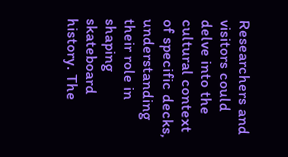Researchers and visitors could delve into the cultural context of specific decks, understanding their role in shaping skateboard history. The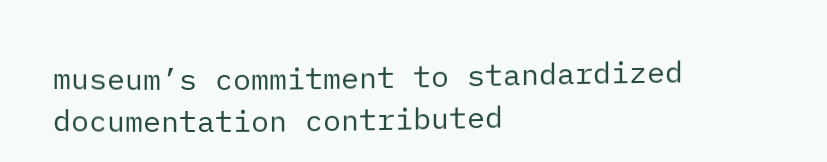museum’s commitment to standardized documentation contributed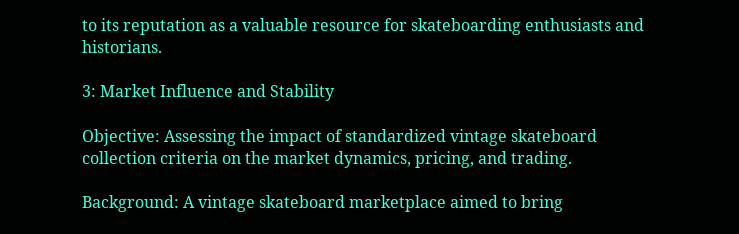to its reputation as a valuable resource for skateboarding enthusiasts and historians.

3: Market Influence and Stability

Objective: Assessing the impact of standardized vintage skateboard collection criteria on the market dynamics, pricing, and trading.

Background: A vintage skateboard marketplace aimed to bring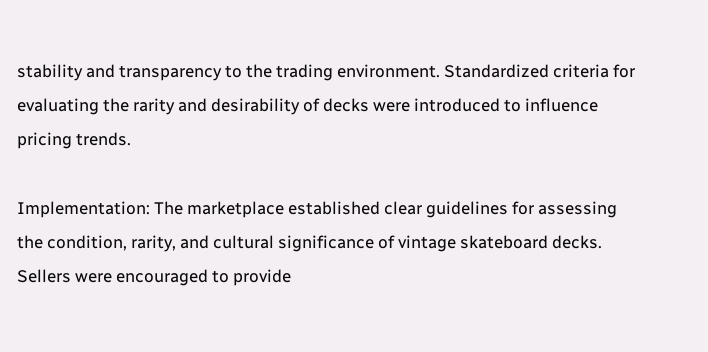stability and transparency to the trading environment. Standardized criteria for evaluating the rarity and desirability of decks were introduced to influence pricing trends.

Implementation: The marketplace established clear guidelines for assessing the condition, rarity, and cultural significance of vintage skateboard decks. Sellers were encouraged to provide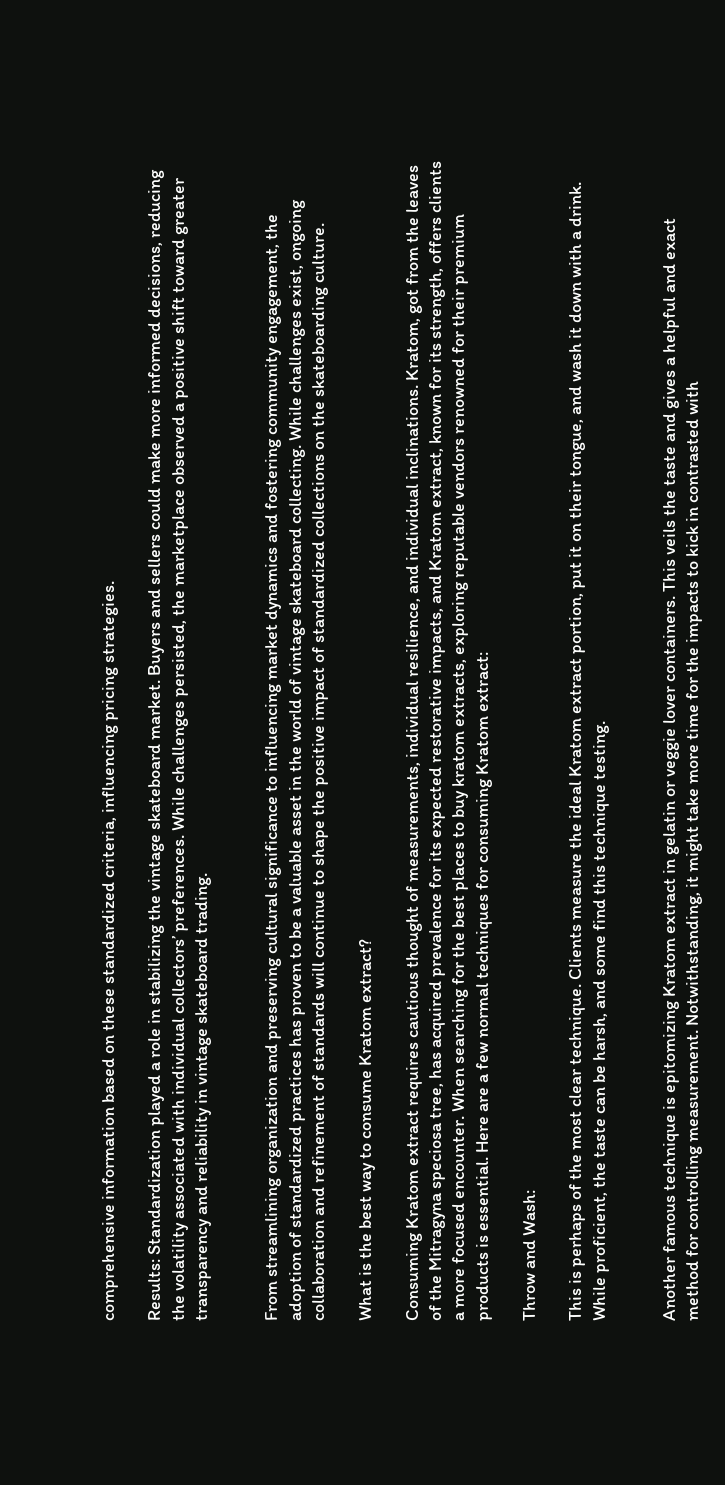comprehensive information based on these standardized criteria, influencing pricing strategies.

Results: Standardization played a role in stabilizing the vintage skateboard market. Buyers and sellers could make more informed decisions, reducing the volatility associated with individual collectors’ preferences. While challenges persisted, the marketplace observed a positive shift toward greater transparency and reliability in vintage skateboard trading.


From streamlining organization and preserving cultural significance to influencing market dynamics and fostering community engagement, the adoption of standardized practices has proven to be a valuable asset in the world of vintage skateboard collecting. While challenges exist, ongoing collaboration and refinement of standards will continue to shape the positive impact of standardized collections on the skateboarding culture.

What is the best way to consume Kratom extract?

Consuming Kratom extract requires cautious thought of measurements, individual resilience, and individual inclinations. Kratom, got from the leaves of the Mitragyna speciosa tree, has acquired prevalence for its expected restorative impacts, and Kratom extract, known for its strength, offers clients a more focused encounter. When searching for the best places to buy kratom extracts, exploring reputable vendors renowned for their premium products is essential. Here are a few normal techniques for consuming Kratom extract:

Throw and Wash:

This is perhaps of the most clear technique. Clients measure the ideal Kratom extract portion, put it on their tongue, and wash it down with a drink. While proficient, the taste can be harsh, and some find this technique testing.


Another famous technique is epitomizing Kratom extract in gelatin or veggie lover containers. This veils the taste and gives a helpful and exact method for controlling measurement. Notwithstanding, it might take more time for the impacts to kick in contrasted with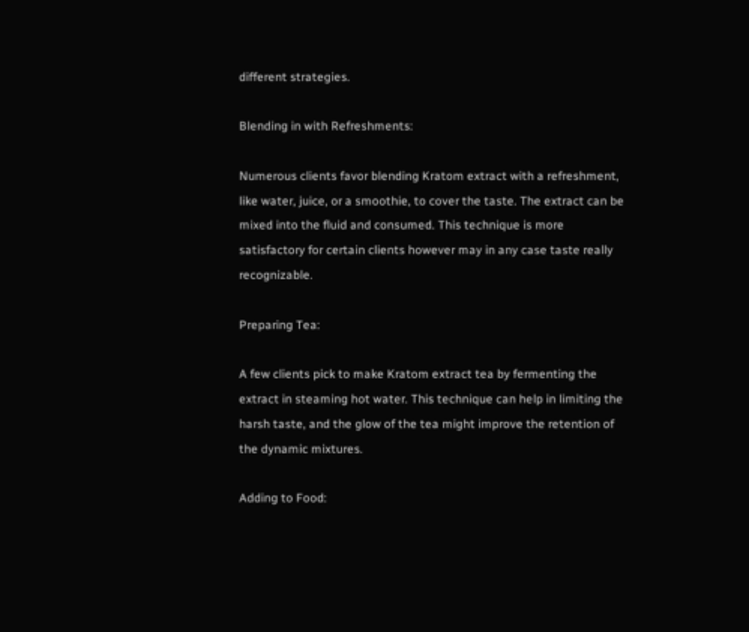different strategies.

Blending in with Refreshments:

Numerous clients favor blending Kratom extract with a refreshment, like water, juice, or a smoothie, to cover the taste. The extract can be mixed into the fluid and consumed. This technique is more satisfactory for certain clients however may in any case taste really recognizable.

Preparing Tea:

A few clients pick to make Kratom extract tea by fermenting the extract in steaming hot water. This technique can help in limiting the harsh taste, and the glow of the tea might improve the retention of the dynamic mixtures.

Adding to Food: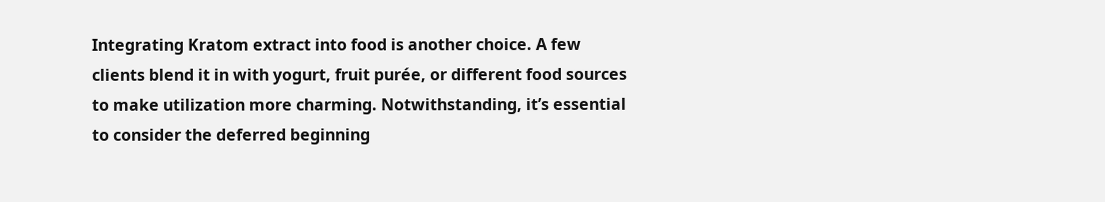Integrating Kratom extract into food is another choice. A few clients blend it in with yogurt, fruit purée, or different food sources to make utilization more charming. Notwithstanding, it’s essential to consider the deferred beginning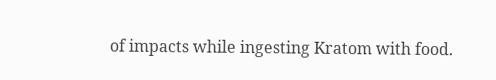of impacts while ingesting Kratom with food.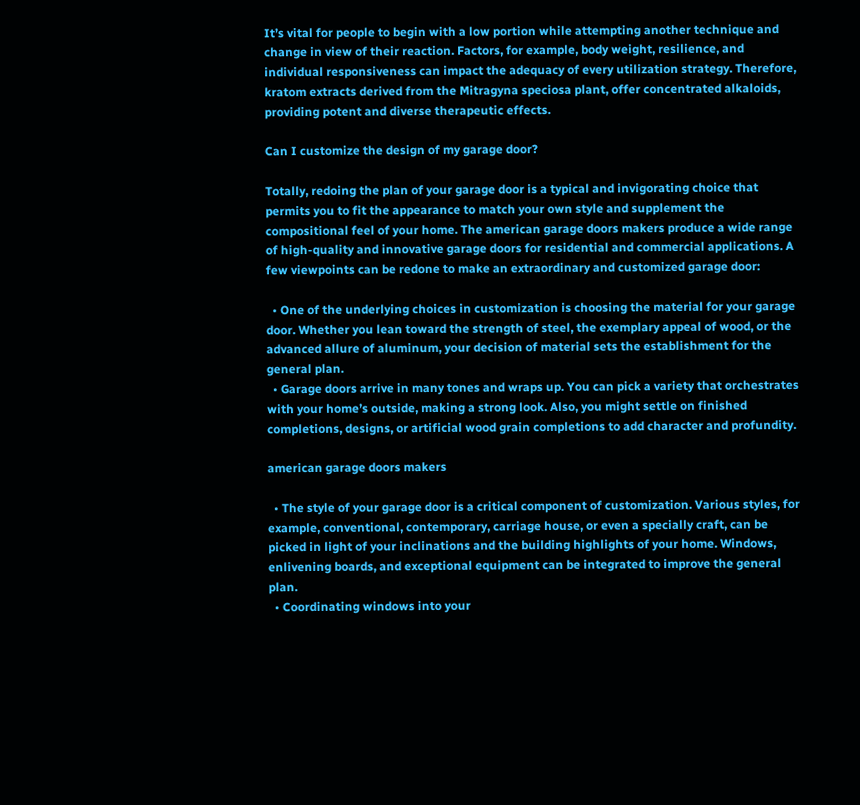It’s vital for people to begin with a low portion while attempting another technique and change in view of their reaction. Factors, for example, body weight, resilience, and individual responsiveness can impact the adequacy of every utilization strategy. Therefore, kratom extracts derived from the Mitragyna speciosa plant, offer concentrated alkaloids, providing potent and diverse therapeutic effects.

Can I customize the design of my garage door?

Totally, redoing the plan of your garage door is a typical and invigorating choice that permits you to fit the appearance to match your own style and supplement the compositional feel of your home. The american garage doors makers produce a wide range of high-quality and innovative garage doors for residential and commercial applications. A few viewpoints can be redone to make an extraordinary and customized garage door:

  • One of the underlying choices in customization is choosing the material for your garage door. Whether you lean toward the strength of steel, the exemplary appeal of wood, or the advanced allure of aluminum, your decision of material sets the establishment for the general plan.
  • Garage doors arrive in many tones and wraps up. You can pick a variety that orchestrates with your home’s outside, making a strong look. Also, you might settle on finished completions, designs, or artificial wood grain completions to add character and profundity.

american garage doors makers

  • The style of your garage door is a critical component of customization. Various styles, for example, conventional, contemporary, carriage house, or even a specially craft, can be picked in light of your inclinations and the building highlights of your home. Windows, enlivening boards, and exceptional equipment can be integrated to improve the general plan.
  • Coordinating windows into your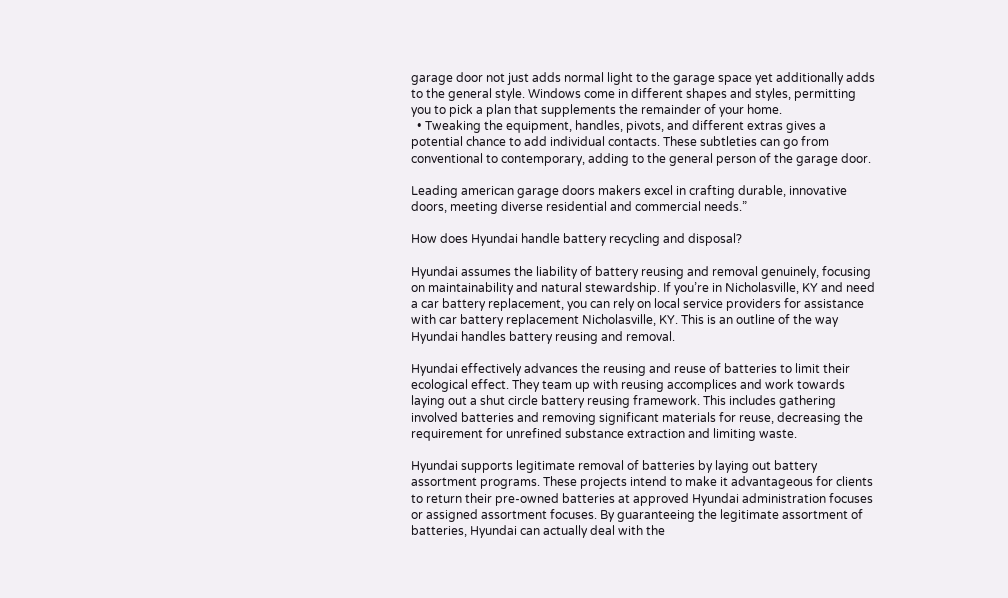garage door not just adds normal light to the garage space yet additionally adds to the general style. Windows come in different shapes and styles, permitting you to pick a plan that supplements the remainder of your home.
  • Tweaking the equipment, handles, pivots, and different extras gives a potential chance to add individual contacts. These subtleties can go from conventional to contemporary, adding to the general person of the garage door.

Leading american garage doors makers excel in crafting durable, innovative doors, meeting diverse residential and commercial needs.”

How does Hyundai handle battery recycling and disposal?

Hyundai assumes the liability of battery reusing and removal genuinely, focusing on maintainability and natural stewardship. If you’re in Nicholasville, KY and need a car battery replacement, you can rely on local service providers for assistance with car battery replacement Nicholasville, KY. This is an outline of the way Hyundai handles battery reusing and removal.

Hyundai effectively advances the reusing and reuse of batteries to limit their ecological effect. They team up with reusing accomplices and work towards laying out a shut circle battery reusing framework. This includes gathering involved batteries and removing significant materials for reuse, decreasing the requirement for unrefined substance extraction and limiting waste.

Hyundai supports legitimate removal of batteries by laying out battery assortment programs. These projects intend to make it advantageous for clients to return their pre-owned batteries at approved Hyundai administration focuses or assigned assortment focuses. By guaranteeing the legitimate assortment of batteries, Hyundai can actually deal with the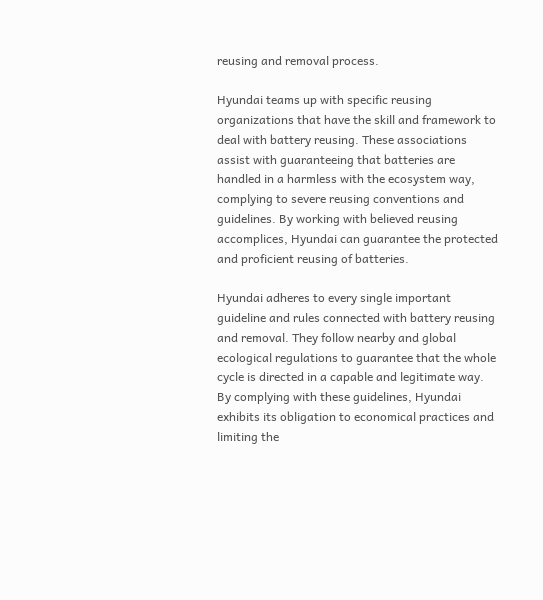reusing and removal process.

Hyundai teams up with specific reusing organizations that have the skill and framework to deal with battery reusing. These associations assist with guaranteeing that batteries are handled in a harmless with the ecosystem way, complying to severe reusing conventions and guidelines. By working with believed reusing accomplices, Hyundai can guarantee the protected and proficient reusing of batteries.

Hyundai adheres to every single important guideline and rules connected with battery reusing and removal. They follow nearby and global ecological regulations to guarantee that the whole cycle is directed in a capable and legitimate way. By complying with these guidelines, Hyundai exhibits its obligation to economical practices and limiting the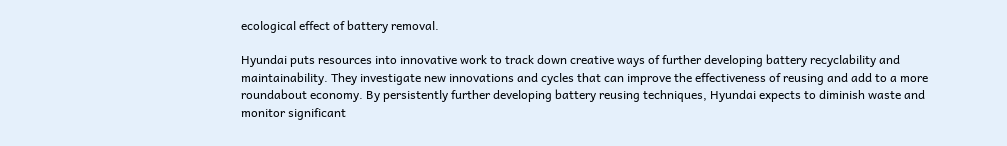ecological effect of battery removal.

Hyundai puts resources into innovative work to track down creative ways of further developing battery recyclability and maintainability. They investigate new innovations and cycles that can improve the effectiveness of reusing and add to a more roundabout economy. By persistently further developing battery reusing techniques, Hyundai expects to diminish waste and monitor significant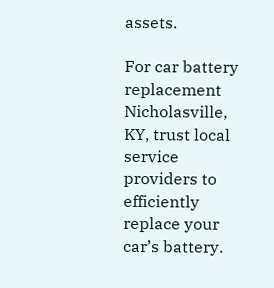assets.

For car battery replacement Nicholasville, KY, trust local service providers to efficiently replace your car’s battery.